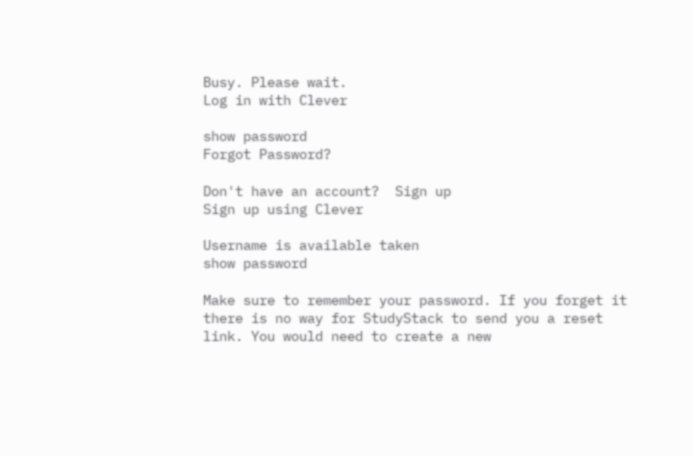Busy. Please wait.
Log in with Clever

show password
Forgot Password?

Don't have an account?  Sign up
Sign up using Clever

Username is available taken
show password

Make sure to remember your password. If you forget it there is no way for StudyStack to send you a reset link. You would need to create a new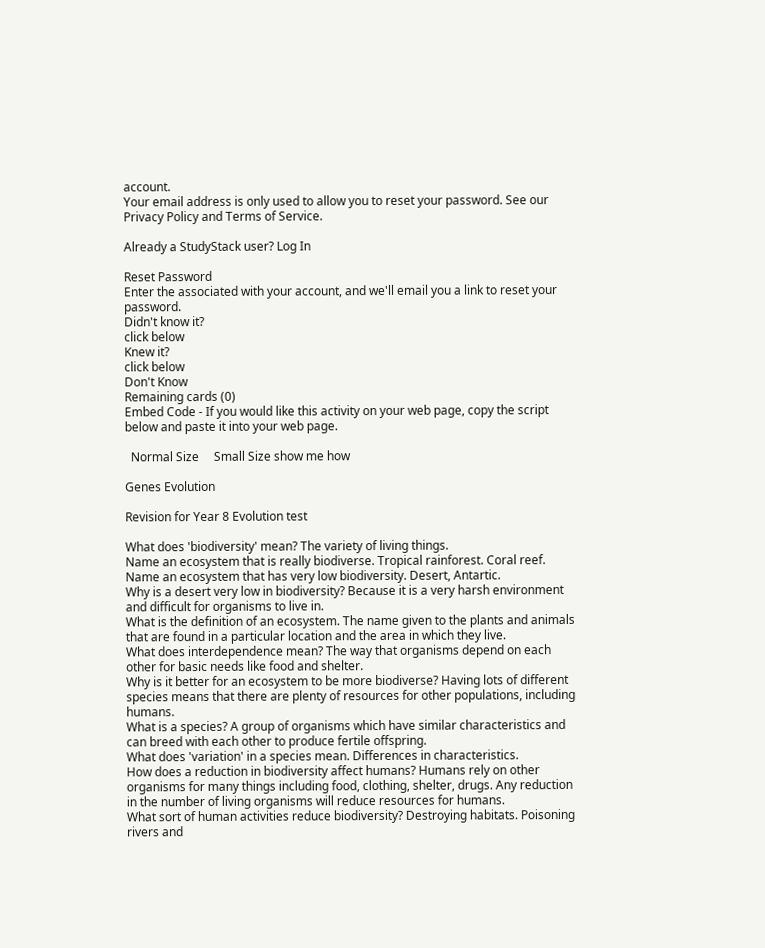account.
Your email address is only used to allow you to reset your password. See our Privacy Policy and Terms of Service.

Already a StudyStack user? Log In

Reset Password
Enter the associated with your account, and we'll email you a link to reset your password.
Didn't know it?
click below
Knew it?
click below
Don't Know
Remaining cards (0)
Embed Code - If you would like this activity on your web page, copy the script below and paste it into your web page.

  Normal Size     Small Size show me how

Genes Evolution

Revision for Year 8 Evolution test

What does 'biodiversity' mean? The variety of living things.
Name an ecosystem that is really biodiverse. Tropical rainforest. Coral reef.
Name an ecosystem that has very low biodiversity. Desert, Antartic.
Why is a desert very low in biodiversity? Because it is a very harsh environment and difficult for organisms to live in.
What is the definition of an ecosystem. The name given to the plants and animals that are found in a particular location and the area in which they live.
What does interdependence mean? The way that organisms depend on each other for basic needs like food and shelter.
Why is it better for an ecosystem to be more biodiverse? Having lots of different species means that there are plenty of resources for other populations, including humans.
What is a species? A group of organisms which have similar characteristics and can breed with each other to produce fertile offspring.
What does 'variation' in a species mean. Differences in characteristics.
How does a reduction in biodiversity affect humans? Humans rely on other organisms for many things including food, clothing, shelter, drugs. Any reduction in the number of living organisms will reduce resources for humans.
What sort of human activities reduce biodiversity? Destroying habitats. Poisoning rivers and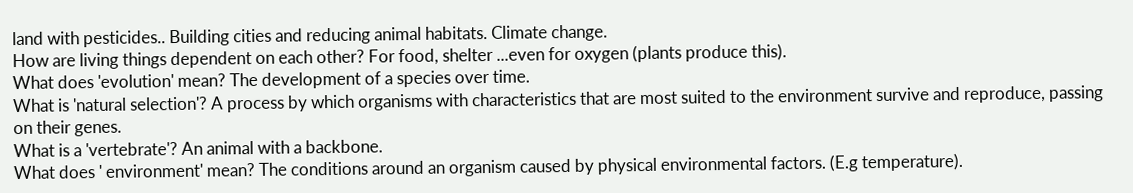land with pesticides.. Building cities and reducing animal habitats. Climate change.
How are living things dependent on each other? For food, shelter ...even for oxygen (plants produce this).
What does 'evolution' mean? The development of a species over time.
What is 'natural selection'? A process by which organisms with characteristics that are most suited to the environment survive and reproduce, passing on their genes.
What is a 'vertebrate'? An animal with a backbone.
What does ' environment' mean? The conditions around an organism caused by physical environmental factors. (E.g temperature).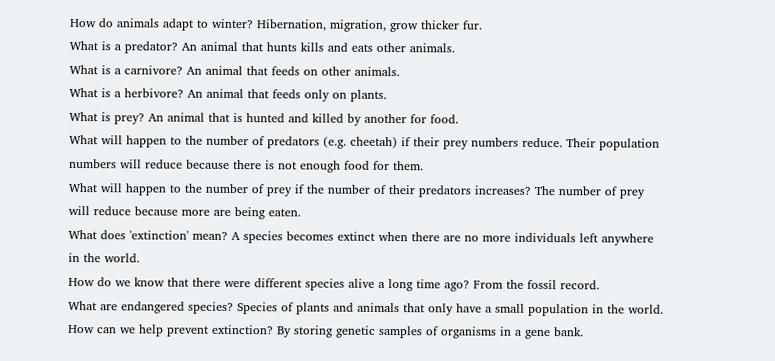How do animals adapt to winter? Hibernation, migration, grow thicker fur.
What is a predator? An animal that hunts kills and eats other animals.
What is a carnivore? An animal that feeds on other animals.
What is a herbivore? An animal that feeds only on plants.
What is prey? An animal that is hunted and killed by another for food.
What will happen to the number of predators (e.g. cheetah) if their prey numbers reduce. Their population numbers will reduce because there is not enough food for them.
What will happen to the number of prey if the number of their predators increases? The number of prey will reduce because more are being eaten.
What does 'extinction' mean? A species becomes extinct when there are no more individuals left anywhere in the world.
How do we know that there were different species alive a long time ago? From the fossil record.
What are endangered species? Species of plants and animals that only have a small population in the world.
How can we help prevent extinction? By storing genetic samples of organisms in a gene bank.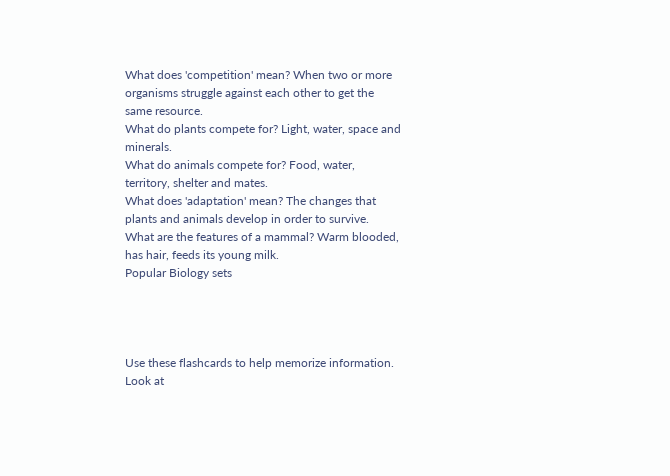What does 'competition' mean? When two or more organisms struggle against each other to get the same resource.
What do plants compete for? Light, water, space and minerals.
What do animals compete for? Food, water, territory, shelter and mates.
What does 'adaptation' mean? The changes that plants and animals develop in order to survive.
What are the features of a mammal? Warm blooded, has hair, feeds its young milk.
Popular Biology sets




Use these flashcards to help memorize information. Look at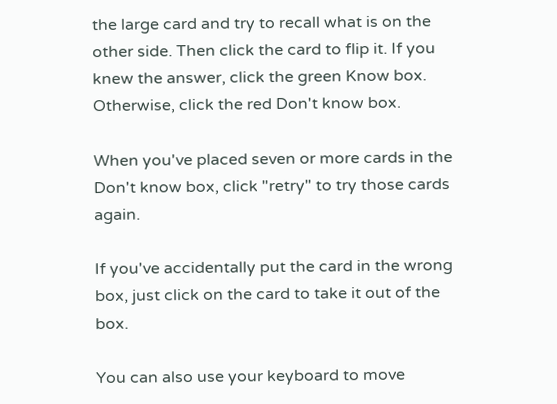the large card and try to recall what is on the other side. Then click the card to flip it. If you knew the answer, click the green Know box. Otherwise, click the red Don't know box.

When you've placed seven or more cards in the Don't know box, click "retry" to try those cards again.

If you've accidentally put the card in the wrong box, just click on the card to take it out of the box.

You can also use your keyboard to move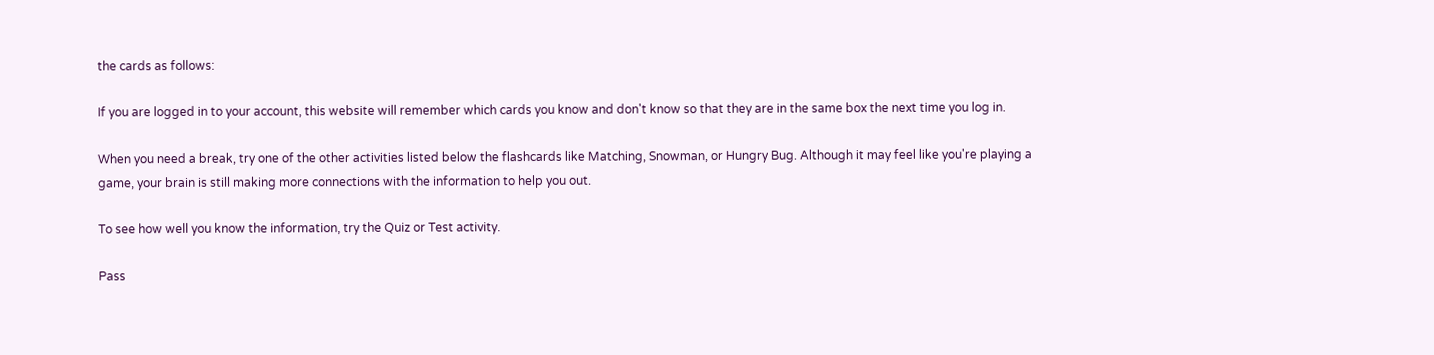the cards as follows:

If you are logged in to your account, this website will remember which cards you know and don't know so that they are in the same box the next time you log in.

When you need a break, try one of the other activities listed below the flashcards like Matching, Snowman, or Hungry Bug. Although it may feel like you're playing a game, your brain is still making more connections with the information to help you out.

To see how well you know the information, try the Quiz or Test activity.

Pass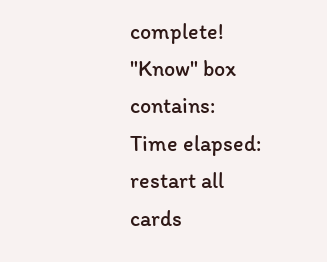complete!
"Know" box contains:
Time elapsed:
restart all cards